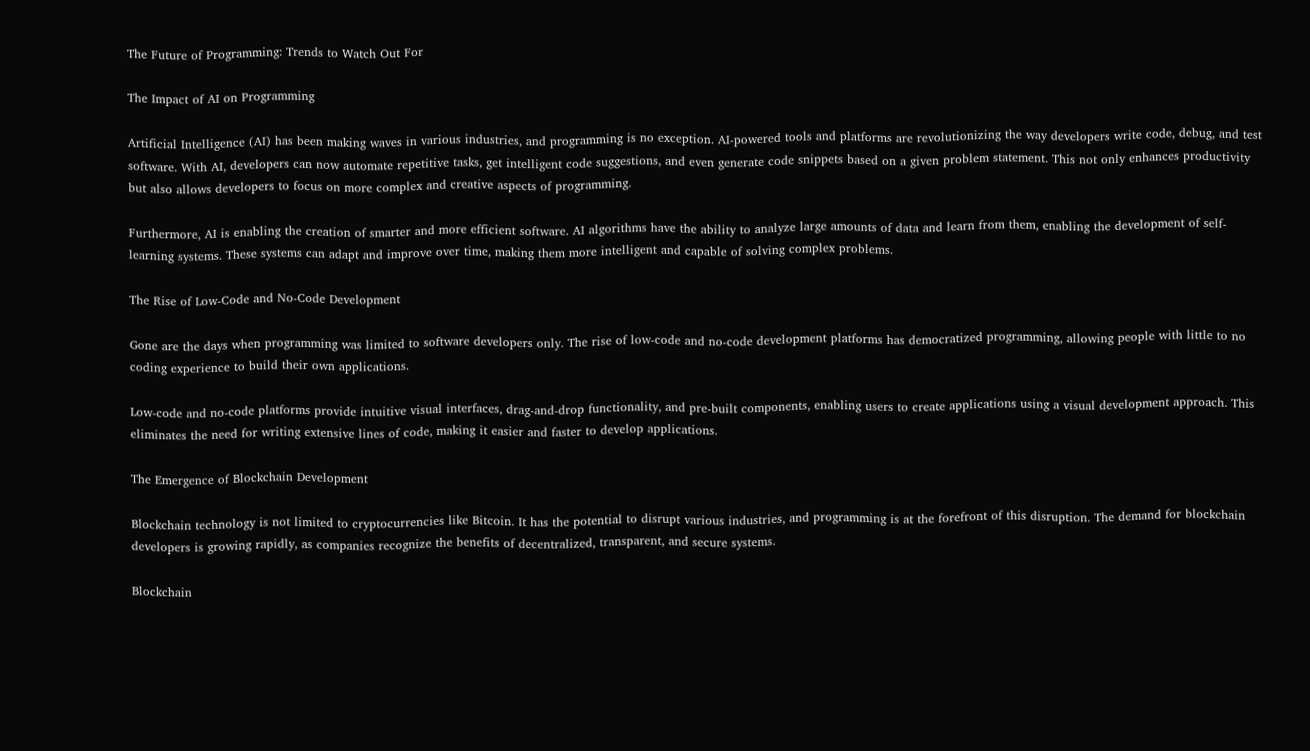The Future of Programming: Trends to Watch Out For

The Impact of AI on Programming

Artificial Intelligence (AI) has been making waves in various industries, and programming is no exception. AI-powered tools and platforms are revolutionizing the way developers write code, debug, and test software. With AI, developers can now automate repetitive tasks, get intelligent code suggestions, and even generate code snippets based on a given problem statement. This not only enhances productivity but also allows developers to focus on more complex and creative aspects of programming.

Furthermore, AI is enabling the creation of smarter and more efficient software. AI algorithms have the ability to analyze large amounts of data and learn from them, enabling the development of self-learning systems. These systems can adapt and improve over time, making them more intelligent and capable of solving complex problems.

The Rise of Low-Code and No-Code Development

Gone are the days when programming was limited to software developers only. The rise of low-code and no-code development platforms has democratized programming, allowing people with little to no coding experience to build their own applications.

Low-code and no-code platforms provide intuitive visual interfaces, drag-and-drop functionality, and pre-built components, enabling users to create applications using a visual development approach. This eliminates the need for writing extensive lines of code, making it easier and faster to develop applications.

The Emergence of Blockchain Development

Blockchain technology is not limited to cryptocurrencies like Bitcoin. It has the potential to disrupt various industries, and programming is at the forefront of this disruption. The demand for blockchain developers is growing rapidly, as companies recognize the benefits of decentralized, transparent, and secure systems.

Blockchain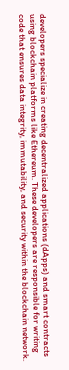developers specialize in creating decentralized applications (dApps) and smart contracts using blockchain platforms like Ethereum. These developers are responsible for writing code that ensures data integrity, immutability, and security within the blockchain network.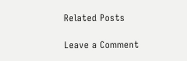Related Posts

Leave a Comment